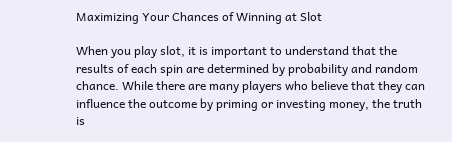Maximizing Your Chances of Winning at Slot

When you play slot, it is important to understand that the results of each spin are determined by probability and random chance. While there are many players who believe that they can influence the outcome by priming or investing money, the truth is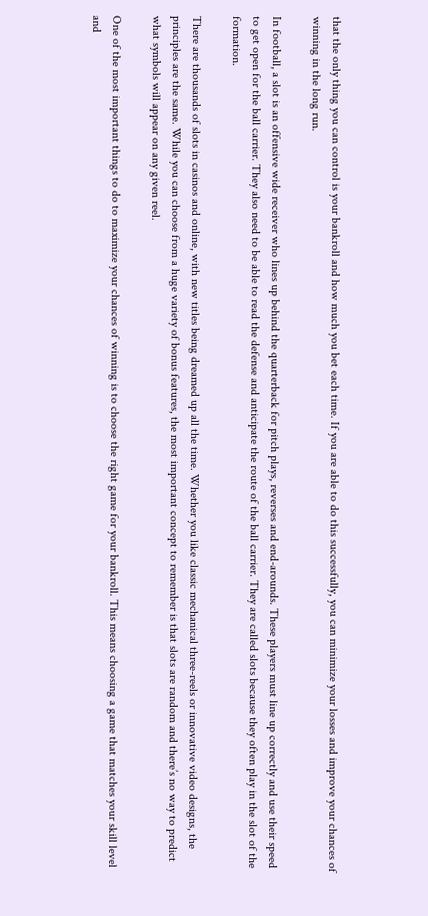that the only thing you can control is your bankroll and how much you bet each time. If you are able to do this successfully, you can minimize your losses and improve your chances of winning in the long run.

In football, a slot is an offensive wide receiver who lines up behind the quarterback for pitch plays, reverses and end-arounds. These players must line up correctly and use their speed to get open for the ball carrier. They also need to be able to read the defense and anticipate the route of the ball carrier. They are called slots because they often play in the slot of the formation.

There are thousands of slots in casinos and online, with new titles being dreamed up all the time. Whether you like classic mechanical three-reels or innovative video designs, the principles are the same. While you can choose from a huge variety of bonus features, the most important concept to remember is that slots are random and there’s no way to predict what symbols will appear on any given reel.

One of the most important things to do to maximize your chances of winning is to choose the right game for your bankroll. This means choosing a game that matches your skill level and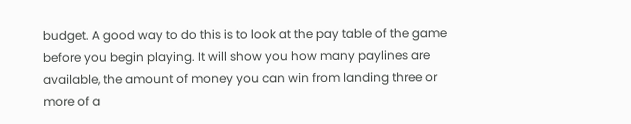budget. A good way to do this is to look at the pay table of the game before you begin playing. It will show you how many paylines are available, the amount of money you can win from landing three or more of a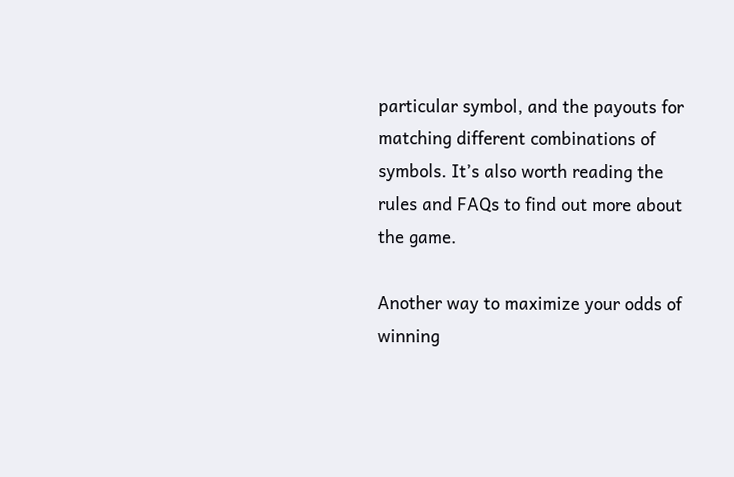particular symbol, and the payouts for matching different combinations of symbols. It’s also worth reading the rules and FAQs to find out more about the game.

Another way to maximize your odds of winning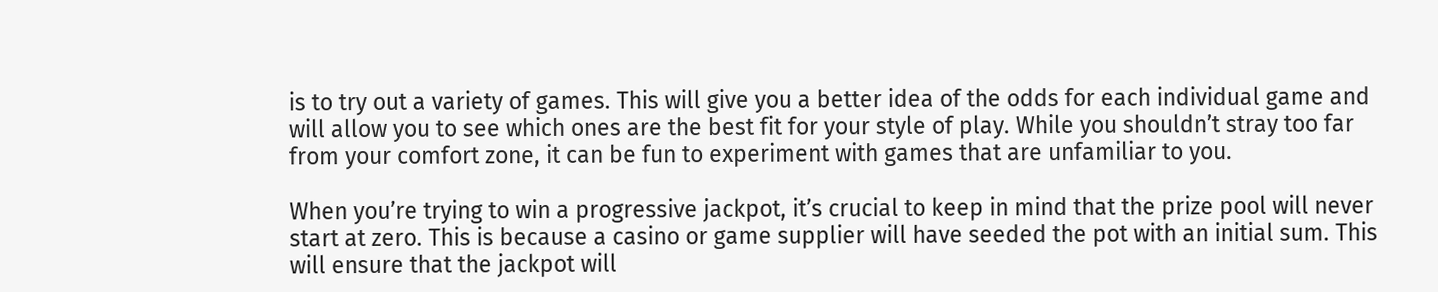is to try out a variety of games. This will give you a better idea of the odds for each individual game and will allow you to see which ones are the best fit for your style of play. While you shouldn’t stray too far from your comfort zone, it can be fun to experiment with games that are unfamiliar to you.

When you’re trying to win a progressive jackpot, it’s crucial to keep in mind that the prize pool will never start at zero. This is because a casino or game supplier will have seeded the pot with an initial sum. This will ensure that the jackpot will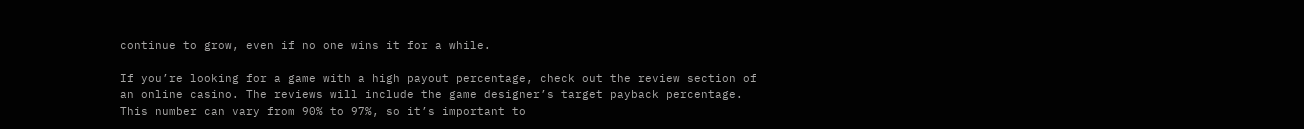continue to grow, even if no one wins it for a while.

If you’re looking for a game with a high payout percentage, check out the review section of an online casino. The reviews will include the game designer’s target payback percentage. This number can vary from 90% to 97%, so it’s important to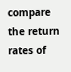compare the return rates of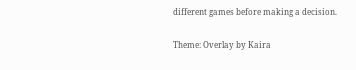different games before making a decision.

Theme: Overlay by Kaira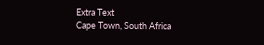Extra Text
Cape Town, South Africa